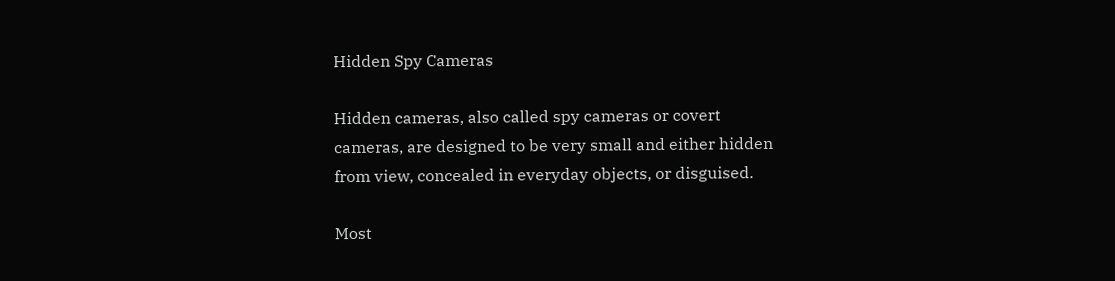Hidden Spy Cameras

Hidden cameras, also called spy cameras or covert cameras, are designed to be very small and either hidden from view, concealed in everyday objects, or disguised.

Most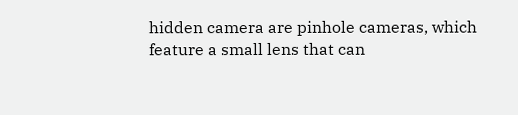hidden camera are pinhole cameras, which feature a small lens that can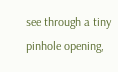see through a tiny pinhole opening,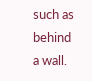such as behind a wall.